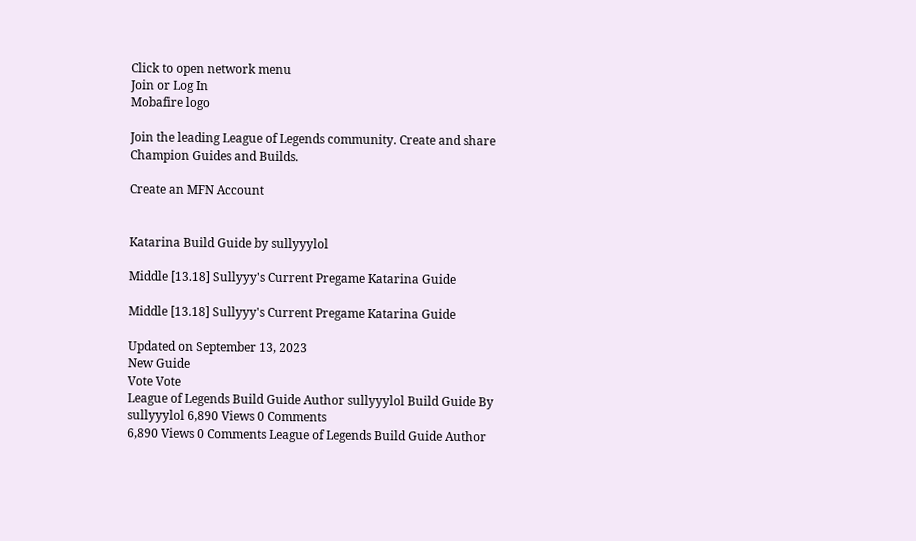Click to open network menu
Join or Log In
Mobafire logo

Join the leading League of Legends community. Create and share Champion Guides and Builds.

Create an MFN Account


Katarina Build Guide by sullyyylol

Middle [13.18] Sullyyy's Current Pregame Katarina Guide

Middle [13.18] Sullyyy's Current Pregame Katarina Guide

Updated on September 13, 2023
New Guide
Vote Vote
League of Legends Build Guide Author sullyyylol Build Guide By sullyyylol 6,890 Views 0 Comments
6,890 Views 0 Comments League of Legends Build Guide Author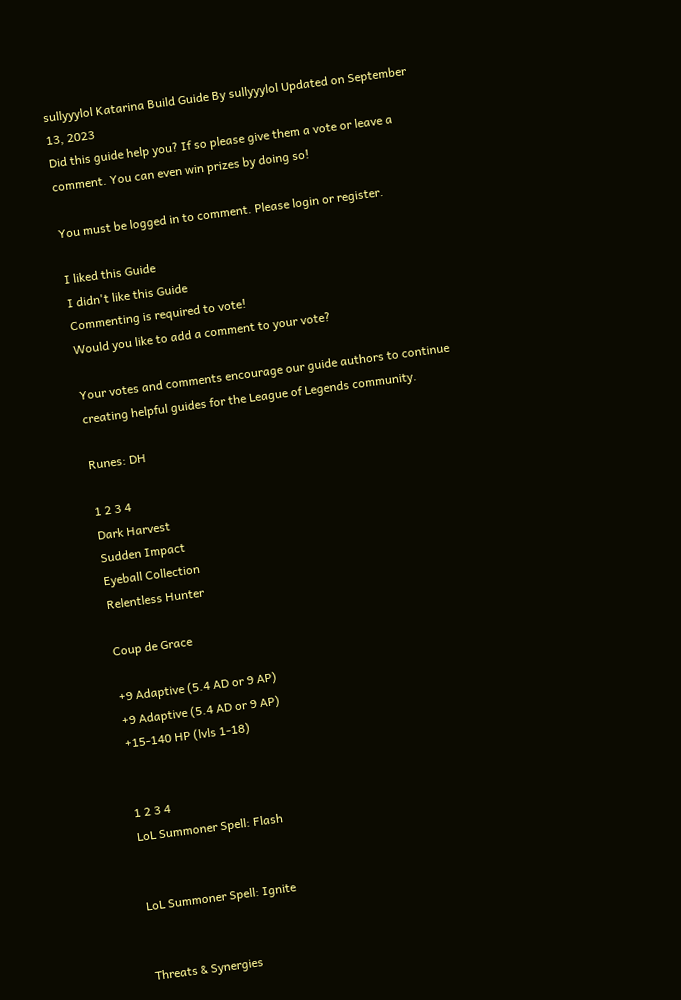sullyyylol Katarina Build Guide By sullyyylol Updated on September 13, 2023
Did this guide help you? If so please give them a vote or leave a comment. You can even win prizes by doing so!

You must be logged in to comment. Please login or register.

I liked this Guide
I didn't like this Guide
Commenting is required to vote!
Would you like to add a comment to your vote?

Your votes and comments encourage our guide authors to continue
creating helpful guides for the League of Legends community.

Runes: DH

1 2 3 4
Dark Harvest
Sudden Impact
Eyeball Collection
Relentless Hunter

Coup de Grace

+9 Adaptive (5.4 AD or 9 AP)
+9 Adaptive (5.4 AD or 9 AP)
+15-140 HP (lvls 1-18)


1 2 3 4
LoL Summoner Spell: Flash


LoL Summoner Spell: Ignite


Threats & Synergies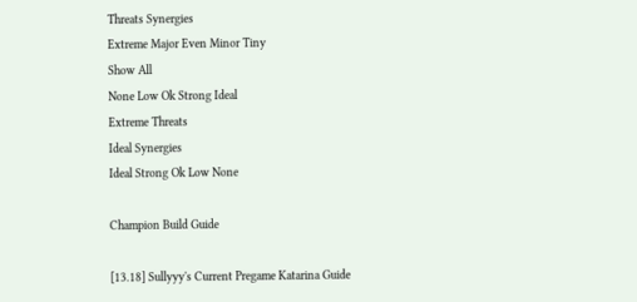Threats Synergies
Extreme Major Even Minor Tiny
Show All
None Low Ok Strong Ideal
Extreme Threats
Ideal Synergies
Ideal Strong Ok Low None

Champion Build Guide

[13.18] Sullyyy's Current Pregame Katarina Guide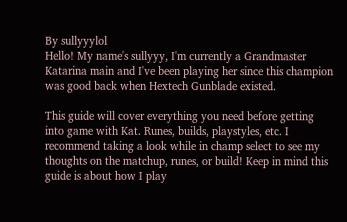By sullyyylol
Hello! My name's sullyyy, I'm currently a Grandmaster Katarina main and I've been playing her since this champion was good back when Hextech Gunblade existed.

This guide will cover everything you need before getting into game with Kat. Runes, builds, playstyles, etc. I recommend taking a look while in champ select to see my thoughts on the matchup, runes, or build! Keep in mind this guide is about how I play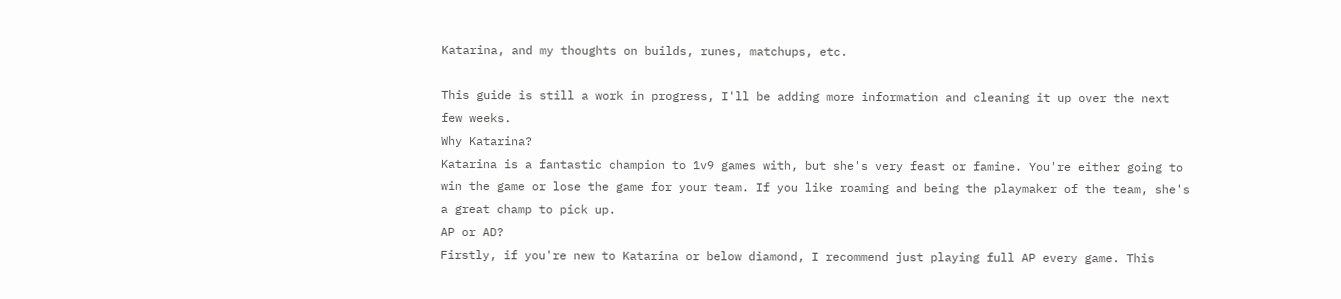Katarina, and my thoughts on builds, runes, matchups, etc.

This guide is still a work in progress, I'll be adding more information and cleaning it up over the next few weeks.
Why Katarina?
Katarina is a fantastic champion to 1v9 games with, but she's very feast or famine. You're either going to win the game or lose the game for your team. If you like roaming and being the playmaker of the team, she's a great champ to pick up.
AP or AD?
Firstly, if you're new to Katarina or below diamond, I recommend just playing full AP every game. This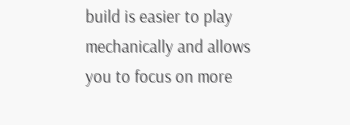build is easier to play mechanically and allows you to focus on more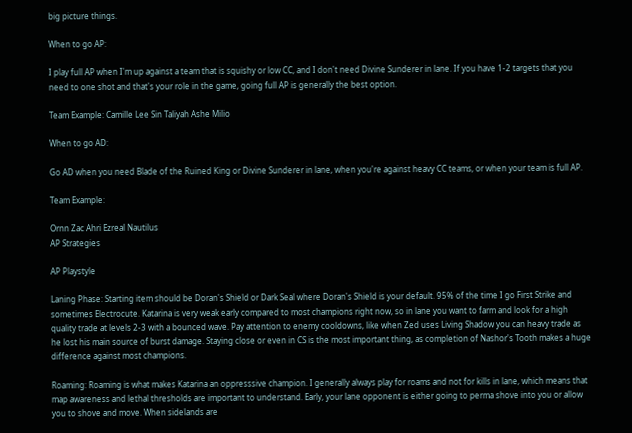big picture things.

When to go AP:

I play full AP when I'm up against a team that is squishy or low CC, and I don't need Divine Sunderer in lane. If you have 1-2 targets that you need to one shot and that's your role in the game, going full AP is generally the best option.

Team Example: Camille Lee Sin Taliyah Ashe Milio

When to go AD:

Go AD when you need Blade of the Ruined King or Divine Sunderer in lane, when you're against heavy CC teams, or when your team is full AP.

Team Example:

Ornn Zac Ahri Ezreal Nautilus
AP Strategies

AP Playstyle

Laning Phase: Starting item should be Doran's Shield or Dark Seal where Doran's Shield is your default. 95% of the time I go First Strike and sometimes Electrocute. Katarina is very weak early compared to most champions right now, so in lane you want to farm and look for a high quality trade at levels 2-3 with a bounced wave. Pay attention to enemy cooldowns, like when Zed uses Living Shadow you can heavy trade as he lost his main source of burst damage. Staying close or even in CS is the most important thing, as completion of Nashor's Tooth makes a huge difference against most champions.

Roaming: Roaming is what makes Katarina an oppresssive champion. I generally always play for roams and not for kills in lane, which means that map awareness and lethal thresholds are important to understand. Early, your lane opponent is either going to perma shove into you or allow you to shove and move. When sidelands are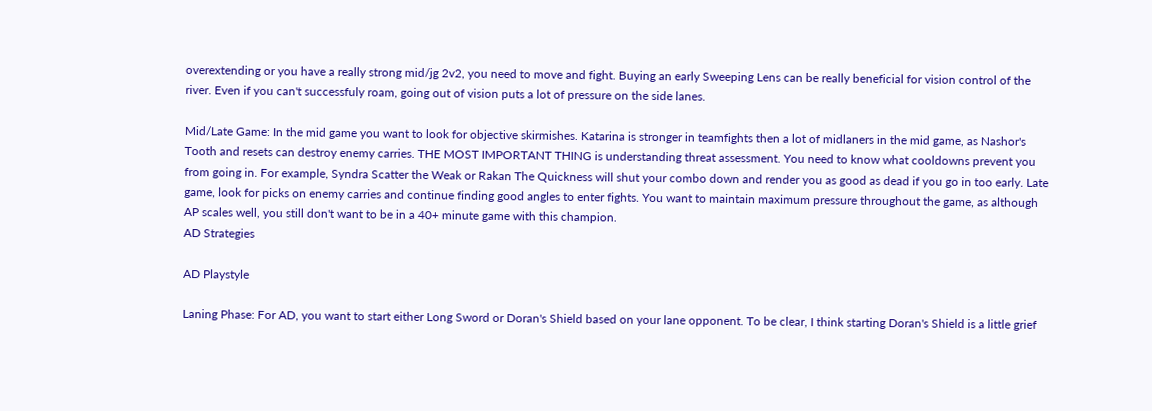overextending or you have a really strong mid/jg 2v2, you need to move and fight. Buying an early Sweeping Lens can be really beneficial for vision control of the river. Even if you can't successfuly roam, going out of vision puts a lot of pressure on the side lanes.

Mid/Late Game: In the mid game you want to look for objective skirmishes. Katarina is stronger in teamfights then a lot of midlaners in the mid game, as Nashor's Tooth and resets can destroy enemy carries. THE MOST IMPORTANT THING is understanding threat assessment. You need to know what cooldowns prevent you from going in. For example, Syndra Scatter the Weak or Rakan The Quickness will shut your combo down and render you as good as dead if you go in too early. Late game, look for picks on enemy carries and continue finding good angles to enter fights. You want to maintain maximum pressure throughout the game, as although AP scales well, you still don't want to be in a 40+ minute game with this champion.
AD Strategies

AD Playstyle

Laning Phase: For AD, you want to start either Long Sword or Doran's Shield based on your lane opponent. To be clear, I think starting Doran's Shield is a little grief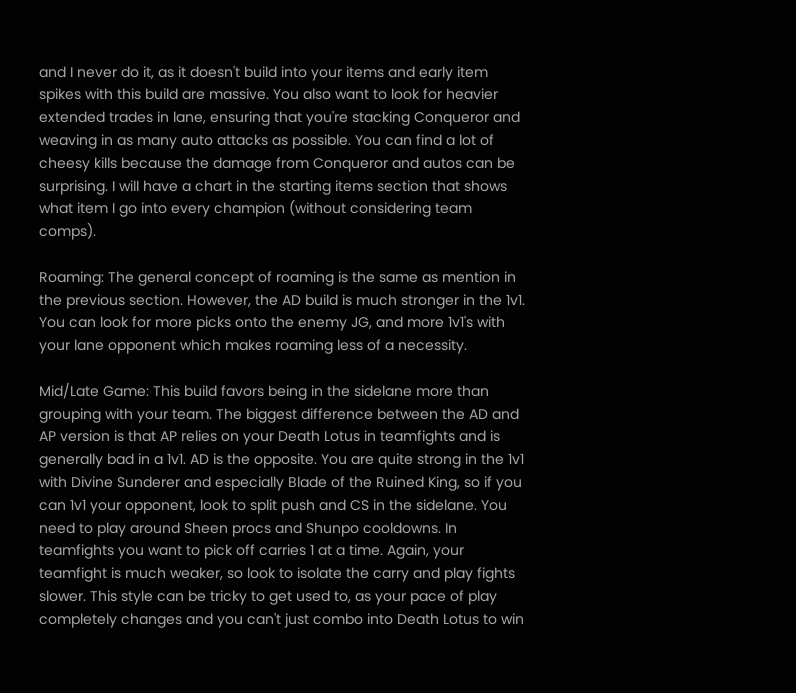and I never do it, as it doesn't build into your items and early item spikes with this build are massive. You also want to look for heavier extended trades in lane, ensuring that you're stacking Conqueror and weaving in as many auto attacks as possible. You can find a lot of cheesy kills because the damage from Conqueror and autos can be surprising. I will have a chart in the starting items section that shows what item I go into every champion (without considering team comps).

Roaming: The general concept of roaming is the same as mention in the previous section. However, the AD build is much stronger in the 1v1. You can look for more picks onto the enemy JG, and more 1v1's with your lane opponent which makes roaming less of a necessity.

Mid/Late Game: This build favors being in the sidelane more than grouping with your team. The biggest difference between the AD and AP version is that AP relies on your Death Lotus in teamfights and is generally bad in a 1v1. AD is the opposite. You are quite strong in the 1v1 with Divine Sunderer and especially Blade of the Ruined King, so if you can 1v1 your opponent, look to split push and CS in the sidelane. You need to play around Sheen procs and Shunpo cooldowns. In teamfights you want to pick off carries 1 at a time. Again, your teamfight is much weaker, so look to isolate the carry and play fights slower. This style can be tricky to get used to, as your pace of play completely changes and you can't just combo into Death Lotus to win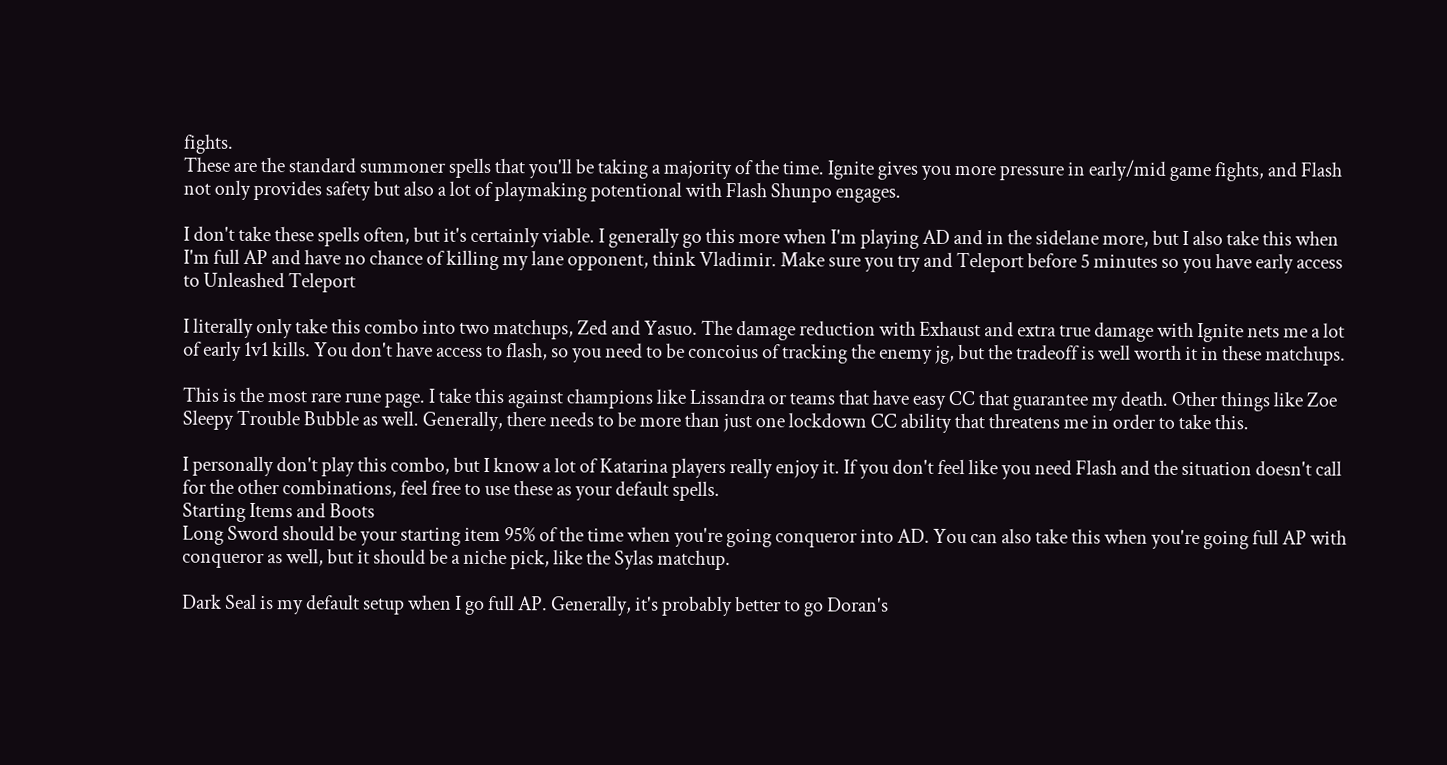fights.
These are the standard summoner spells that you'll be taking a majority of the time. Ignite gives you more pressure in early/mid game fights, and Flash not only provides safety but also a lot of playmaking potentional with Flash Shunpo engages.

I don't take these spells often, but it's certainly viable. I generally go this more when I'm playing AD and in the sidelane more, but I also take this when I'm full AP and have no chance of killing my lane opponent, think Vladimir. Make sure you try and Teleport before 5 minutes so you have early access to Unleashed Teleport

I literally only take this combo into two matchups, Zed and Yasuo. The damage reduction with Exhaust and extra true damage with Ignite nets me a lot of early 1v1 kills. You don't have access to flash, so you need to be concoius of tracking the enemy jg, but the tradeoff is well worth it in these matchups.

This is the most rare rune page. I take this against champions like Lissandra or teams that have easy CC that guarantee my death. Other things like Zoe Sleepy Trouble Bubble as well. Generally, there needs to be more than just one lockdown CC ability that threatens me in order to take this.

I personally don't play this combo, but I know a lot of Katarina players really enjoy it. If you don't feel like you need Flash and the situation doesn't call for the other combinations, feel free to use these as your default spells.
Starting Items and Boots
Long Sword should be your starting item 95% of the time when you're going conqueror into AD. You can also take this when you're going full AP with conqueror as well, but it should be a niche pick, like the Sylas matchup.

Dark Seal is my default setup when I go full AP. Generally, it's probably better to go Doran's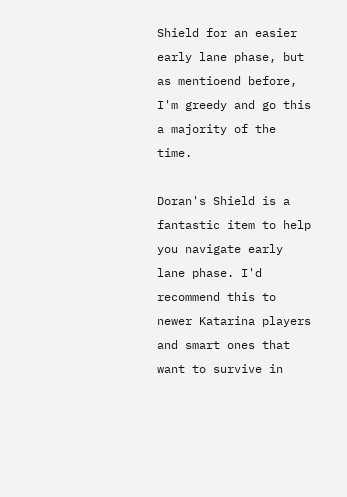Shield for an easier early lane phase, but as mentioend before, I'm greedy and go this a majority of the time.

Doran's Shield is a fantastic item to help you navigate early lane phase. I'd recommend this to newer Katarina players and smart ones that want to survive in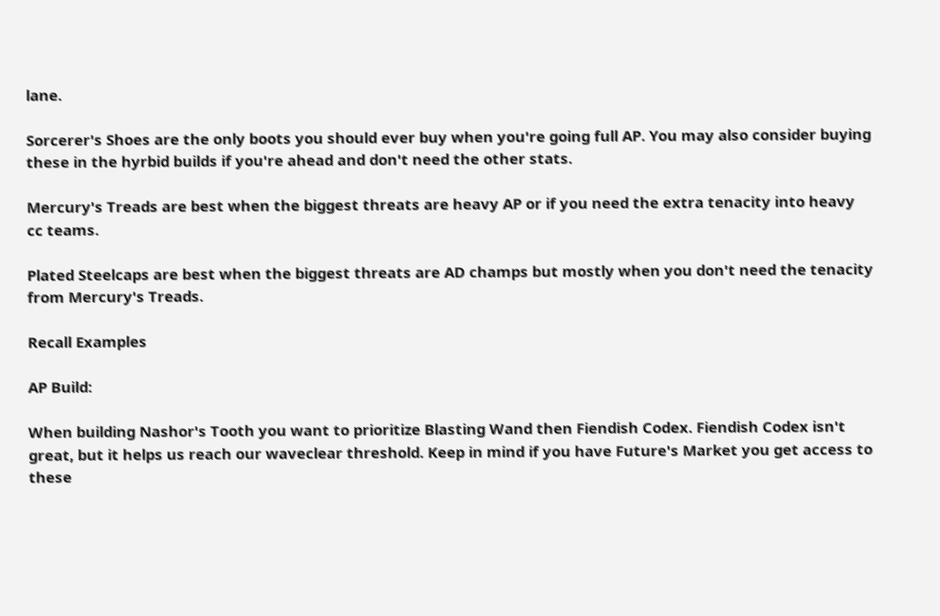lane.

Sorcerer's Shoes are the only boots you should ever buy when you're going full AP. You may also consider buying these in the hyrbid builds if you're ahead and don't need the other stats.

Mercury's Treads are best when the biggest threats are heavy AP or if you need the extra tenacity into heavy cc teams.

Plated Steelcaps are best when the biggest threats are AD champs but mostly when you don't need the tenacity from Mercury's Treads.

Recall Examples

AP Build:

When building Nashor's Tooth you want to prioritize Blasting Wand then Fiendish Codex. Fiendish Codex isn't great, but it helps us reach our waveclear threshold. Keep in mind if you have Future's Market you get access to these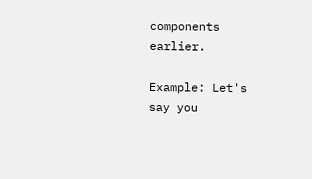components earlier.

Example: Let's say you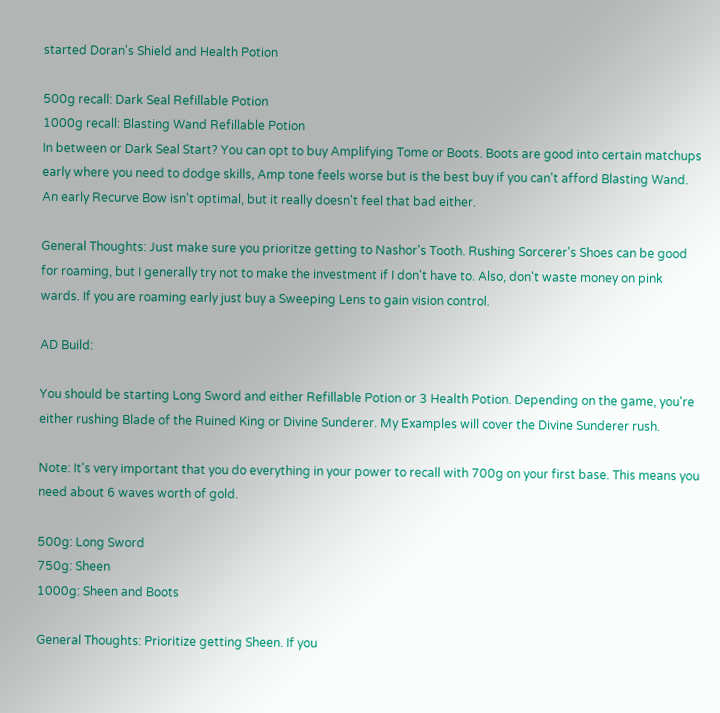started Doran's Shield and Health Potion

500g recall: Dark Seal Refillable Potion
1000g recall: Blasting Wand Refillable Potion
In between or Dark Seal Start? You can opt to buy Amplifying Tome or Boots. Boots are good into certain matchups early where you need to dodge skills, Amp tone feels worse but is the best buy if you can't afford Blasting Wand. An early Recurve Bow isn't optimal, but it really doesn't feel that bad either.

General Thoughts: Just make sure you prioritze getting to Nashor's Tooth. Rushing Sorcerer's Shoes can be good for roaming, but I generally try not to make the investment if I don't have to. Also, don't waste money on pink wards. If you are roaming early just buy a Sweeping Lens to gain vision control.

AD Build:

You should be starting Long Sword and either Refillable Potion or 3 Health Potion. Depending on the game, you're either rushing Blade of the Ruined King or Divine Sunderer. My Examples will cover the Divine Sunderer rush.

Note: It's very important that you do everything in your power to recall with 700g on your first base. This means you need about 6 waves worth of gold.

500g: Long Sword
750g: Sheen
1000g: Sheen and Boots

General Thoughts: Prioritize getting Sheen. If you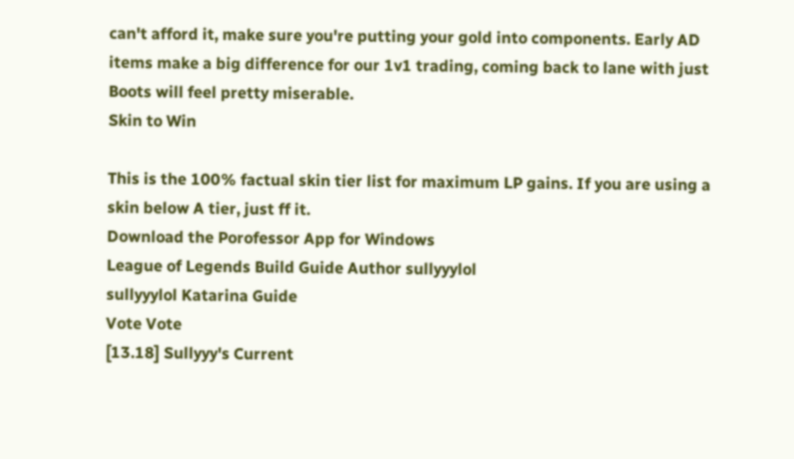can't afford it, make sure you're putting your gold into components. Early AD items make a big difference for our 1v1 trading, coming back to lane with just Boots will feel pretty miserable.
Skin to Win

This is the 100% factual skin tier list for maximum LP gains. If you are using a skin below A tier, just ff it.
Download the Porofessor App for Windows
League of Legends Build Guide Author sullyyylol
sullyyylol Katarina Guide
Vote Vote
[13.18] Sullyyy's Current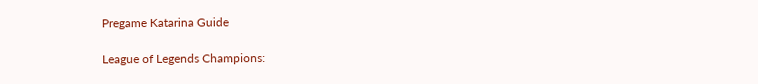Pregame Katarina Guide

League of Legends Champions: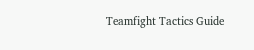Teamfight Tactics Guide